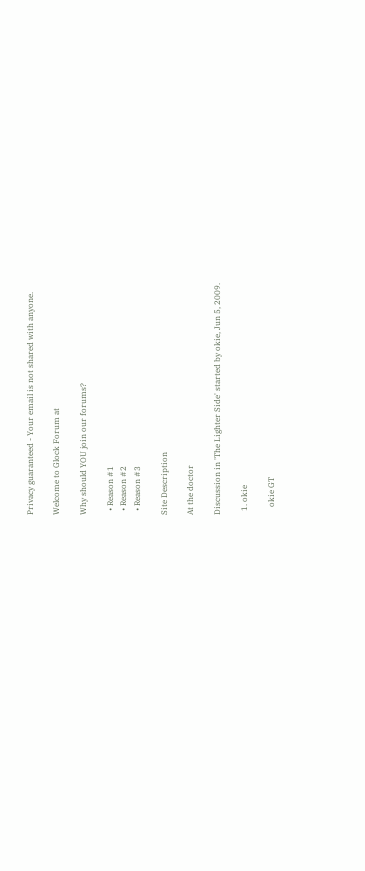Privacy guaranteed - Your email is not shared with anyone.

Welcome to Glock Forum at

Why should YOU join our forums?

  • Reason #1
  • Reason #2
  • Reason #3

Site Description

At the doctor

Discussion in 'The Lighter Side' started by okie, Jun 5, 2009.

  1. okie

    okie GT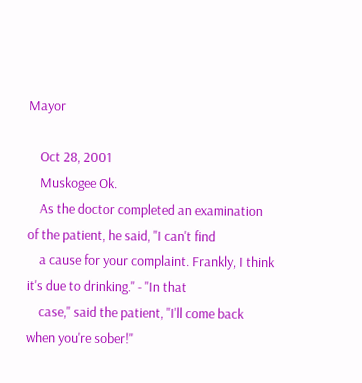Mayor

    Oct 28, 2001
    Muskogee Ok.
    As the doctor completed an examination of the patient, he said, "I can't find
    a cause for your complaint. Frankly, I think it's due to drinking." - "In that
    case," said the patient, "I'll come back when you're sober!"